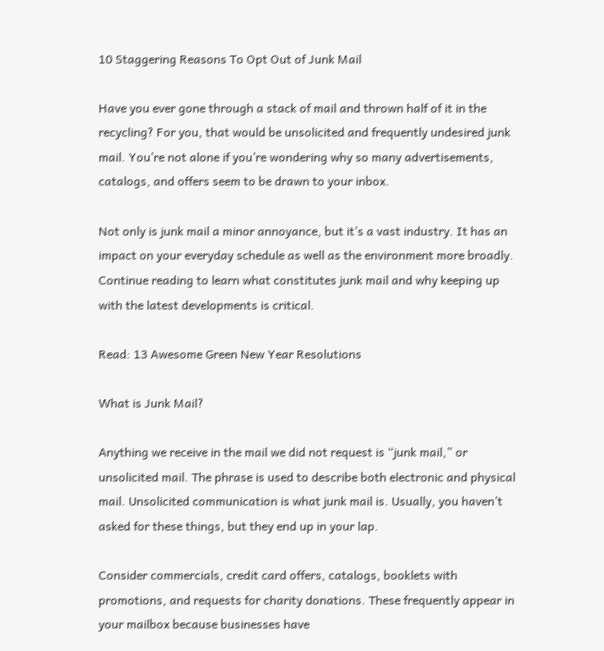10 Staggering Reasons To Opt Out of Junk Mail

Have you ever gone through a stack of mail and thrown half of it in the recycling? For you, that would be unsolicited and frequently undesired junk mail. You’re not alone if you’re wondering why so many advertisements, catalogs, and offers seem to be drawn to your inbox.

Not only is junk mail a minor annoyance, but it’s a vast industry. It has an impact on your everyday schedule as well as the environment more broadly. Continue reading to learn what constitutes junk mail and why keeping up with the latest developments is critical.

Read: 13 Awesome Green New Year Resolutions

What is Junk Mail?

Anything we receive in the mail we did not request is “junk mail,” or unsolicited mail. The phrase is used to describe both electronic and physical mail. Unsolicited communication is what junk mail is. Usually, you haven’t asked for these things, but they end up in your lap.

Consider commercials, credit card offers, catalogs, booklets with promotions, and requests for charity donations. These frequently appear in your mailbox because businesses have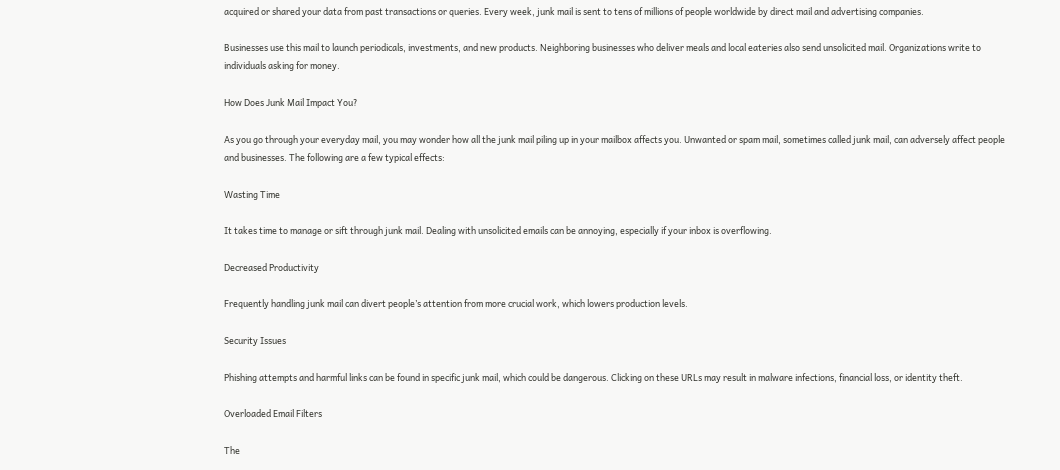acquired or shared your data from past transactions or queries. Every week, junk mail is sent to tens of millions of people worldwide by direct mail and advertising companies.

Businesses use this mail to launch periodicals, investments, and new products. Neighboring businesses who deliver meals and local eateries also send unsolicited mail. Organizations write to individuals asking for money.

How Does Junk Mail Impact You?

As you go through your everyday mail, you may wonder how all the junk mail piling up in your mailbox affects you. Unwanted or spam mail, sometimes called junk mail, can adversely affect people and businesses. The following are a few typical effects:

Wasting Time

It takes time to manage or sift through junk mail. Dealing with unsolicited emails can be annoying, especially if your inbox is overflowing.

Decreased Productivity

Frequently handling junk mail can divert people’s attention from more crucial work, which lowers production levels.

Security Issues

Phishing attempts and harmful links can be found in specific junk mail, which could be dangerous. Clicking on these URLs may result in malware infections, financial loss, or identity theft.

Overloaded Email Filters

The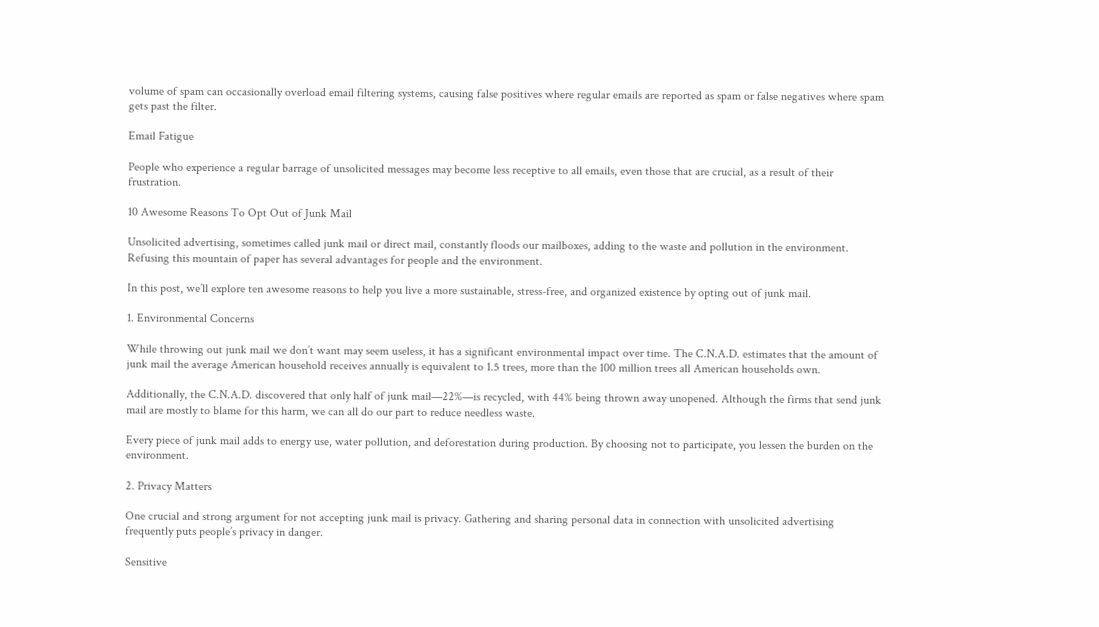volume of spam can occasionally overload email filtering systems, causing false positives where regular emails are reported as spam or false negatives where spam gets past the filter.

Email Fatigue

People who experience a regular barrage of unsolicited messages may become less receptive to all emails, even those that are crucial, as a result of their frustration.

10 Awesome Reasons To Opt Out of Junk Mail

Unsolicited advertising, sometimes called junk mail or direct mail, constantly floods our mailboxes, adding to the waste and pollution in the environment. Refusing this mountain of paper has several advantages for people and the environment.

In this post, we’ll explore ten awesome reasons to help you live a more sustainable, stress-free, and organized existence by opting out of junk mail.

1. Environmental Concerns

While throwing out junk mail we don’t want may seem useless, it has a significant environmental impact over time. The C.N.A.D. estimates that the amount of junk mail the average American household receives annually is equivalent to 1.5 trees, more than the 100 million trees all American households own.

Additionally, the C.N.A.D. discovered that only half of junk mail—22%—is recycled, with 44% being thrown away unopened. Although the firms that send junk mail are mostly to blame for this harm, we can all do our part to reduce needless waste.

Every piece of junk mail adds to energy use, water pollution, and deforestation during production. By choosing not to participate, you lessen the burden on the environment.

2. Privacy Matters

One crucial and strong argument for not accepting junk mail is privacy. Gathering and sharing personal data in connection with unsolicited advertising frequently puts people’s privacy in danger.

Sensitive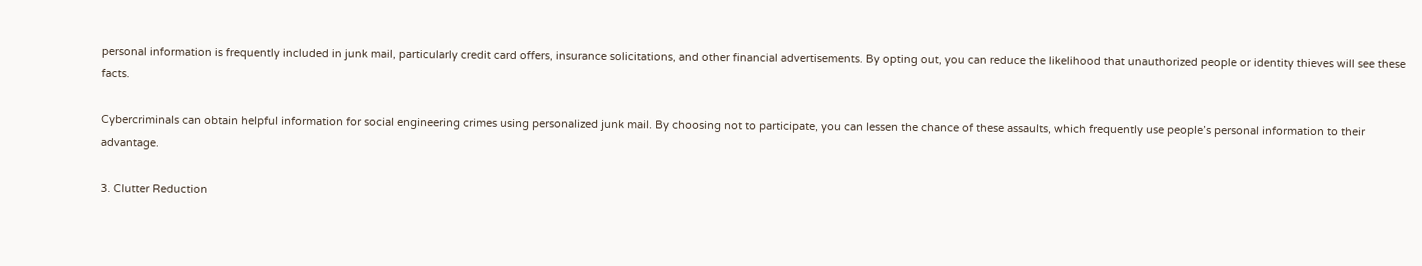personal information is frequently included in junk mail, particularly credit card offers, insurance solicitations, and other financial advertisements. By opting out, you can reduce the likelihood that unauthorized people or identity thieves will see these facts.

Cybercriminals can obtain helpful information for social engineering crimes using personalized junk mail. By choosing not to participate, you can lessen the chance of these assaults, which frequently use people’s personal information to their advantage.

3. Clutter Reduction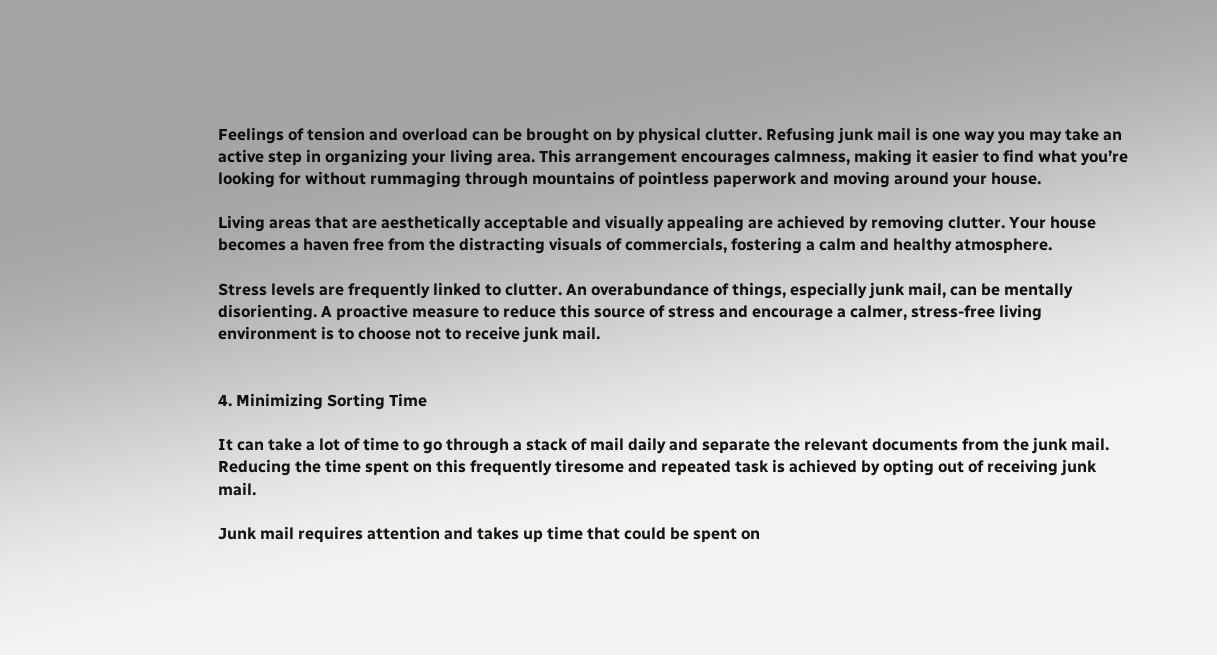Feelings of tension and overload can be brought on by physical clutter. Refusing junk mail is one way you may take an active step in organizing your living area. This arrangement encourages calmness, making it easier to find what you’re looking for without rummaging through mountains of pointless paperwork and moving around your house.

Living areas that are aesthetically acceptable and visually appealing are achieved by removing clutter. Your house becomes a haven free from the distracting visuals of commercials, fostering a calm and healthy atmosphere.

Stress levels are frequently linked to clutter. An overabundance of things, especially junk mail, can be mentally disorienting. A proactive measure to reduce this source of stress and encourage a calmer, stress-free living environment is to choose not to receive junk mail.


4. Minimizing Sorting Time

It can take a lot of time to go through a stack of mail daily and separate the relevant documents from the junk mail. Reducing the time spent on this frequently tiresome and repeated task is achieved by opting out of receiving junk mail.

Junk mail requires attention and takes up time that could be spent on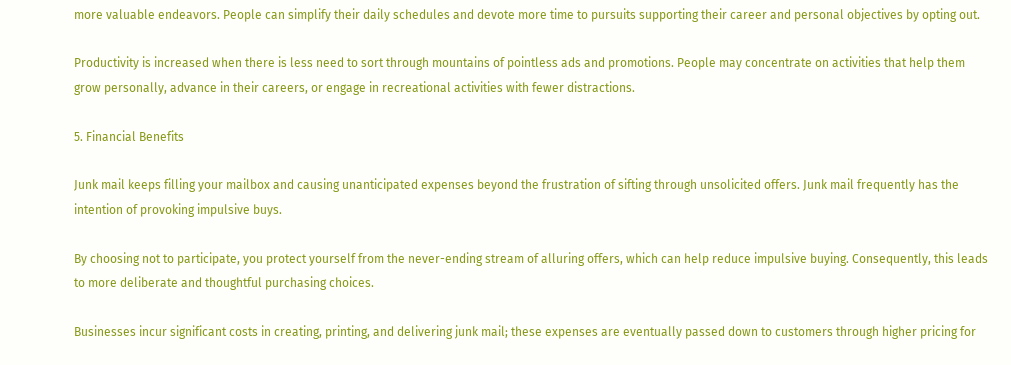more valuable endeavors. People can simplify their daily schedules and devote more time to pursuits supporting their career and personal objectives by opting out.

Productivity is increased when there is less need to sort through mountains of pointless ads and promotions. People may concentrate on activities that help them grow personally, advance in their careers, or engage in recreational activities with fewer distractions.

5. Financial Benefits

Junk mail keeps filling your mailbox and causing unanticipated expenses beyond the frustration of sifting through unsolicited offers. Junk mail frequently has the intention of provoking impulsive buys.

By choosing not to participate, you protect yourself from the never-ending stream of alluring offers, which can help reduce impulsive buying. Consequently, this leads to more deliberate and thoughtful purchasing choices.

Businesses incur significant costs in creating, printing, and delivering junk mail; these expenses are eventually passed down to customers through higher pricing for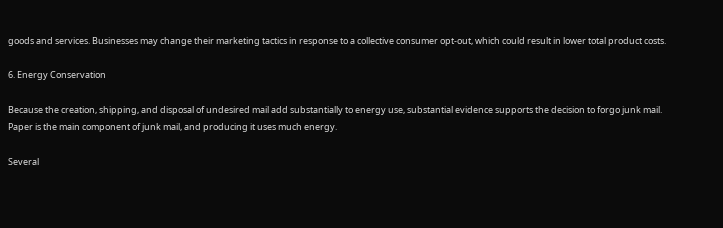goods and services. Businesses may change their marketing tactics in response to a collective consumer opt-out, which could result in lower total product costs.

6. Energy Conservation

Because the creation, shipping, and disposal of undesired mail add substantially to energy use, substantial evidence supports the decision to forgo junk mail. Paper is the main component of junk mail, and producing it uses much energy.

Several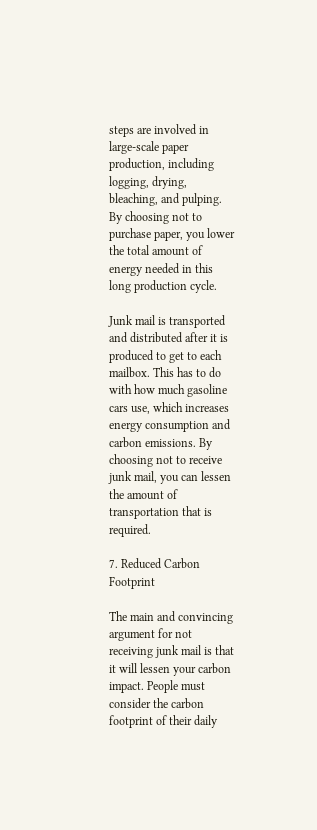steps are involved in large-scale paper production, including logging, drying, bleaching, and pulping. By choosing not to purchase paper, you lower the total amount of energy needed in this long production cycle.

Junk mail is transported and distributed after it is produced to get to each mailbox. This has to do with how much gasoline cars use, which increases energy consumption and carbon emissions. By choosing not to receive junk mail, you can lessen the amount of transportation that is required.

7. Reduced Carbon Footprint

The main and convincing argument for not receiving junk mail is that it will lessen your carbon impact. People must consider the carbon footprint of their daily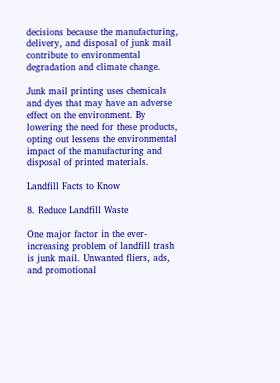decisions because the manufacturing, delivery, and disposal of junk mail contribute to environmental degradation and climate change.

Junk mail printing uses chemicals and dyes that may have an adverse effect on the environment. By lowering the need for these products, opting out lessens the environmental impact of the manufacturing and disposal of printed materials.

Landfill Facts to Know

8. Reduce Landfill Waste

One major factor in the ever-increasing problem of landfill trash is junk mail. Unwanted fliers, ads, and promotional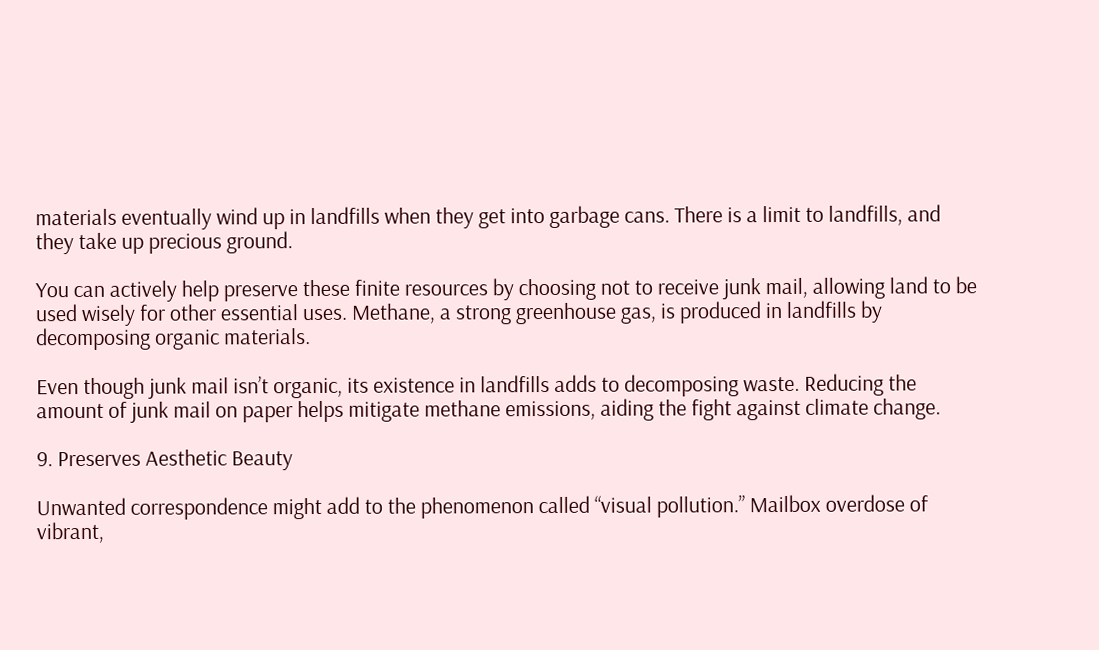materials eventually wind up in landfills when they get into garbage cans. There is a limit to landfills, and they take up precious ground.

You can actively help preserve these finite resources by choosing not to receive junk mail, allowing land to be used wisely for other essential uses. Methane, a strong greenhouse gas, is produced in landfills by decomposing organic materials.

Even though junk mail isn’t organic, its existence in landfills adds to decomposing waste. Reducing the amount of junk mail on paper helps mitigate methane emissions, aiding the fight against climate change.

9. Preserves Aesthetic Beauty

Unwanted correspondence might add to the phenomenon called “visual pollution.” Mailbox overdose of vibrant,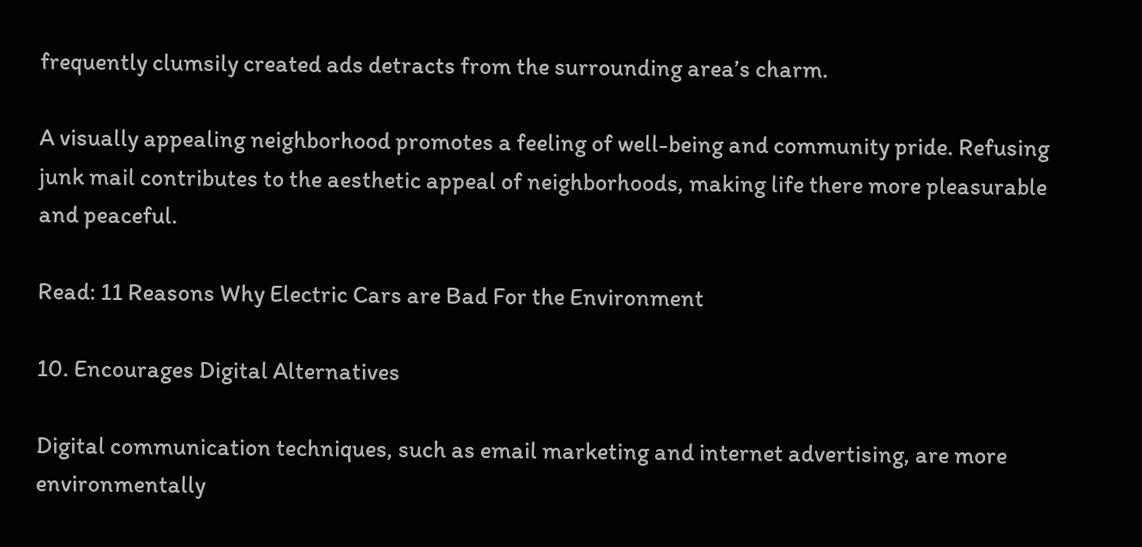frequently clumsily created ads detracts from the surrounding area’s charm.

A visually appealing neighborhood promotes a feeling of well-being and community pride. Refusing junk mail contributes to the aesthetic appeal of neighborhoods, making life there more pleasurable and peaceful.

Read: 11 Reasons Why Electric Cars are Bad For the Environment

10. Encourages Digital Alternatives

Digital communication techniques, such as email marketing and internet advertising, are more environmentally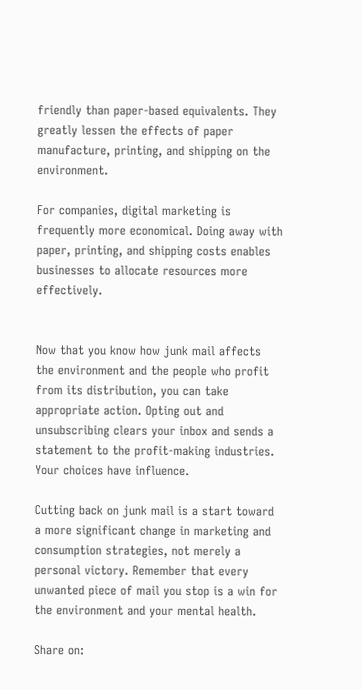friendly than paper-based equivalents. They greatly lessen the effects of paper manufacture, printing, and shipping on the environment.

For companies, digital marketing is frequently more economical. Doing away with paper, printing, and shipping costs enables businesses to allocate resources more effectively.


Now that you know how junk mail affects the environment and the people who profit from its distribution, you can take appropriate action. Opting out and unsubscribing clears your inbox and sends a statement to the profit-making industries. Your choices have influence.

Cutting back on junk mail is a start toward a more significant change in marketing and consumption strategies, not merely a personal victory. Remember that every unwanted piece of mail you stop is a win for the environment and your mental health.

Share on: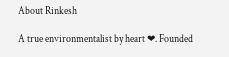About Rinkesh

A true environmentalist by heart ❤. Founded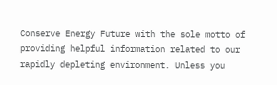Conserve Energy Future with the sole motto of providing helpful information related to our rapidly depleting environment. Unless you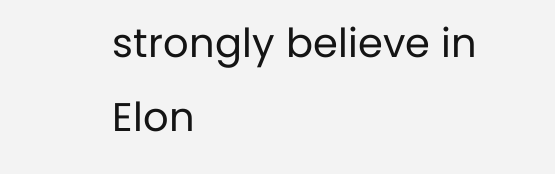strongly believe in Elon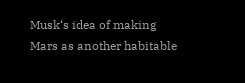Musk‘s idea of making Mars as another habitable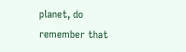planet, do remember that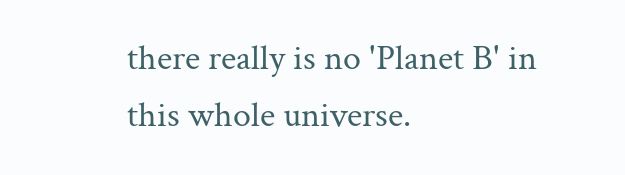there really is no 'Planet B' in this whole universe.